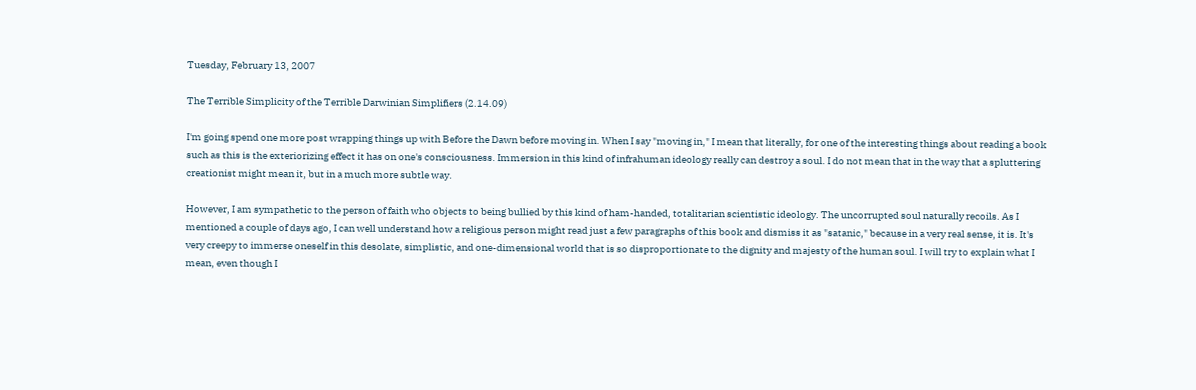Tuesday, February 13, 2007

The Terrible Simplicity of the Terrible Darwinian Simplifiers (2.14.09)

I'm going spend one more post wrapping things up with Before the Dawn before moving in. When I say "moving in," I mean that literally, for one of the interesting things about reading a book such as this is the exteriorizing effect it has on one's consciousness. Immersion in this kind of infrahuman ideology really can destroy a soul. I do not mean that in the way that a spluttering creationist might mean it, but in a much more subtle way.

However, I am sympathetic to the person of faith who objects to being bullied by this kind of ham-handed, totalitarian scientistic ideology. The uncorrupted soul naturally recoils. As I mentioned a couple of days ago, I can well understand how a religious person might read just a few paragraphs of this book and dismiss it as "satanic," because in a very real sense, it is. It's very creepy to immerse oneself in this desolate, simplistic, and one-dimensional world that is so disproportionate to the dignity and majesty of the human soul. I will try to explain what I mean, even though I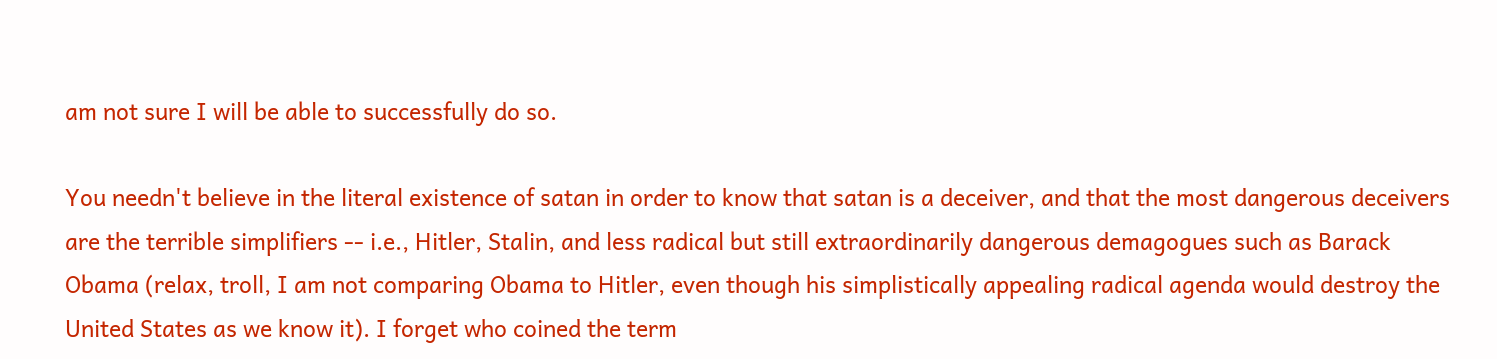am not sure I will be able to successfully do so.

You needn't believe in the literal existence of satan in order to know that satan is a deceiver, and that the most dangerous deceivers are the terrible simplifiers -- i.e., Hitler, Stalin, and less radical but still extraordinarily dangerous demagogues such as Barack Obama (relax, troll, I am not comparing Obama to Hitler, even though his simplistically appealing radical agenda would destroy the United States as we know it). I forget who coined the term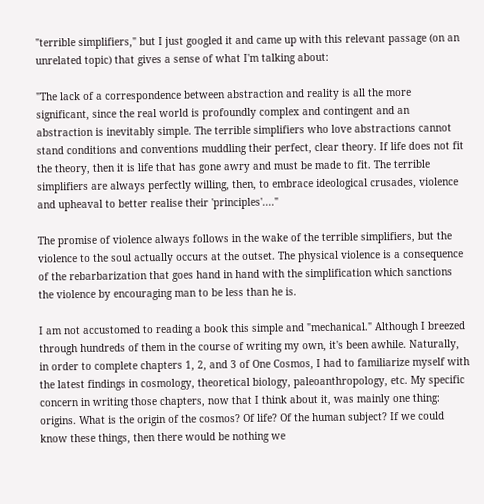"terrible simplifiers," but I just googled it and came up with this relevant passage (on an unrelated topic) that gives a sense of what I'm talking about:

"The lack of a correspondence between abstraction and reality is all the more significant, since the real world is profoundly complex and contingent and an abstraction is inevitably simple. The terrible simplifiers who love abstractions cannot stand conditions and conventions muddling their perfect, clear theory. If life does not fit the theory, then it is life that has gone awry and must be made to fit. The terrible simplifiers are always perfectly willing, then, to embrace ideological crusades, violence and upheaval to better realise their 'principles'...."

The promise of violence always follows in the wake of the terrible simplifiers, but the violence to the soul actually occurs at the outset. The physical violence is a consequence of the rebarbarization that goes hand in hand with the simplification which sanctions the violence by encouraging man to be less than he is.

I am not accustomed to reading a book this simple and "mechanical." Although I breezed through hundreds of them in the course of writing my own, it's been awhile. Naturally, in order to complete chapters 1, 2, and 3 of One Cosmos, I had to familiarize myself with the latest findings in cosmology, theoretical biology, paleoanthropology, etc. My specific concern in writing those chapters, now that I think about it, was mainly one thing: origins. What is the origin of the cosmos? Of life? Of the human subject? If we could know these things, then there would be nothing we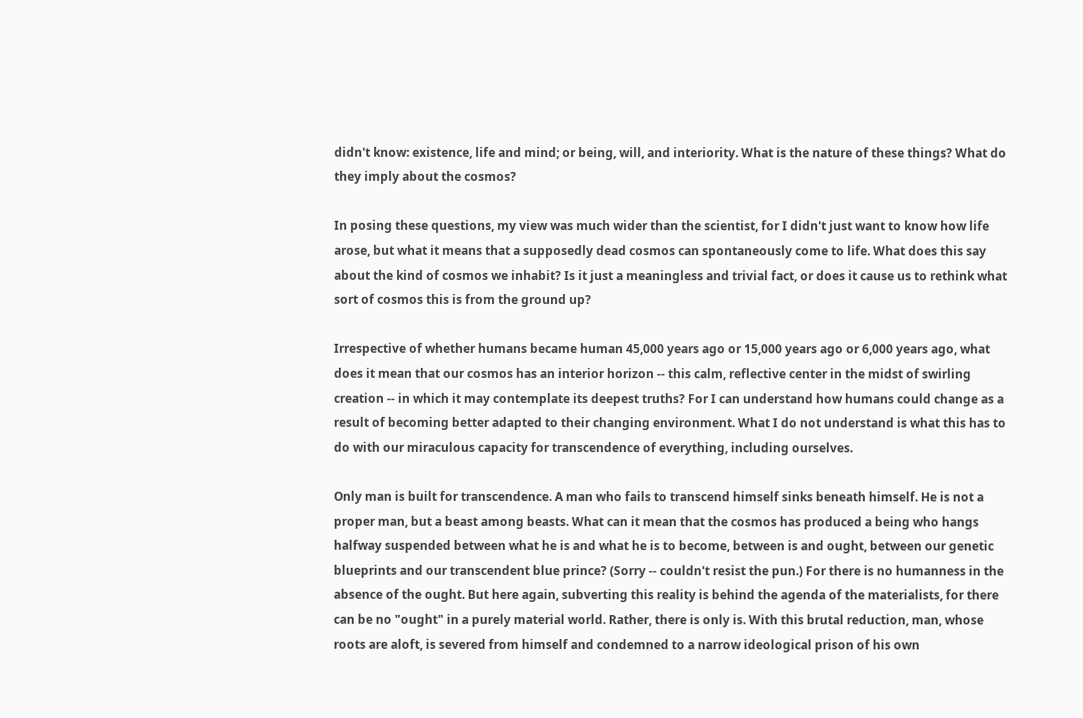didn't know: existence, life and mind; or being, will, and interiority. What is the nature of these things? What do they imply about the cosmos?

In posing these questions, my view was much wider than the scientist, for I didn't just want to know how life arose, but what it means that a supposedly dead cosmos can spontaneously come to life. What does this say about the kind of cosmos we inhabit? Is it just a meaningless and trivial fact, or does it cause us to rethink what sort of cosmos this is from the ground up?

Irrespective of whether humans became human 45,000 years ago or 15,000 years ago or 6,000 years ago, what does it mean that our cosmos has an interior horizon -- this calm, reflective center in the midst of swirling creation -- in which it may contemplate its deepest truths? For I can understand how humans could change as a result of becoming better adapted to their changing environment. What I do not understand is what this has to do with our miraculous capacity for transcendence of everything, including ourselves.

Only man is built for transcendence. A man who fails to transcend himself sinks beneath himself. He is not a proper man, but a beast among beasts. What can it mean that the cosmos has produced a being who hangs halfway suspended between what he is and what he is to become, between is and ought, between our genetic blueprints and our transcendent blue prince? (Sorry -- couldn't resist the pun.) For there is no humanness in the absence of the ought. But here again, subverting this reality is behind the agenda of the materialists, for there can be no "ought" in a purely material world. Rather, there is only is. With this brutal reduction, man, whose roots are aloft, is severed from himself and condemned to a narrow ideological prison of his own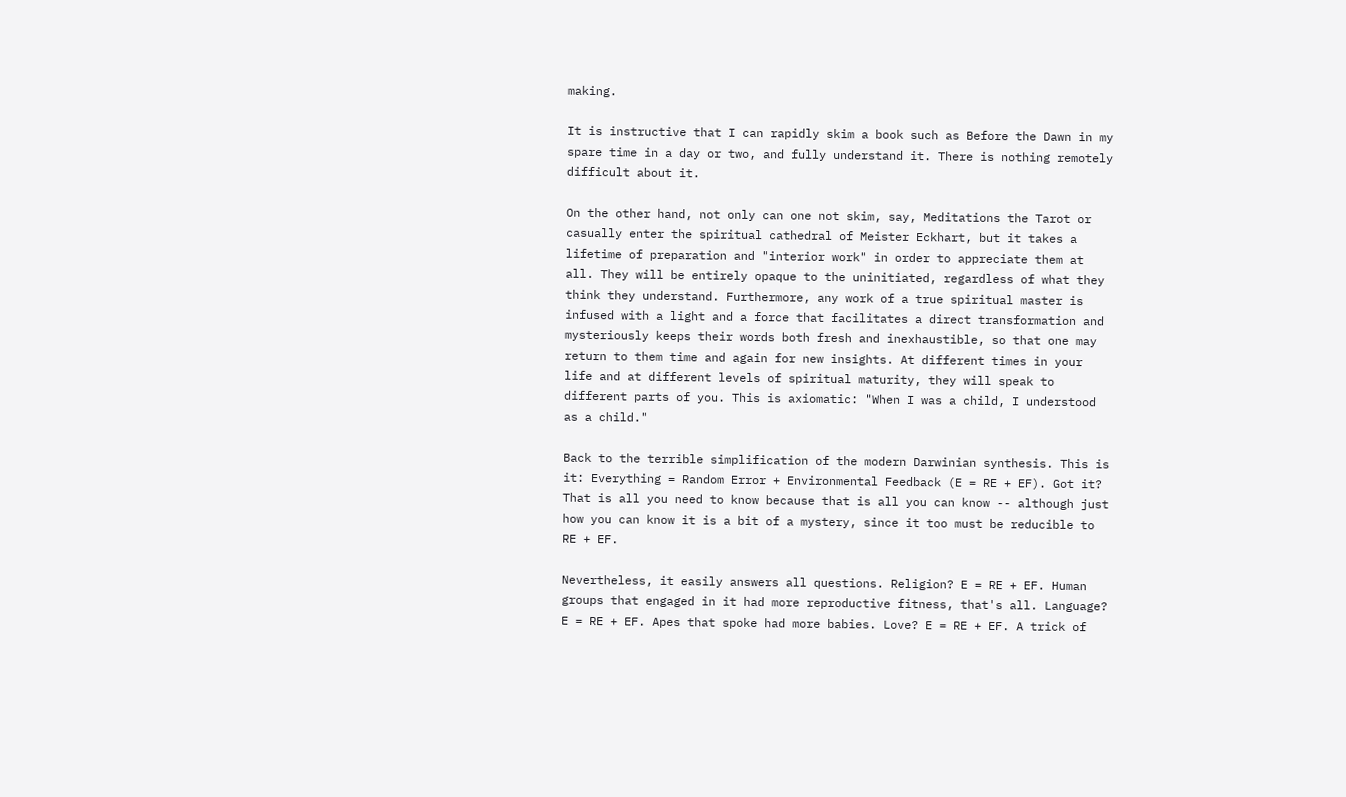making.

It is instructive that I can rapidly skim a book such as Before the Dawn in my spare time in a day or two, and fully understand it. There is nothing remotely difficult about it.

On the other hand, not only can one not skim, say, Meditations the Tarot or casually enter the spiritual cathedral of Meister Eckhart, but it takes a lifetime of preparation and "interior work" in order to appreciate them at all. They will be entirely opaque to the uninitiated, regardless of what they think they understand. Furthermore, any work of a true spiritual master is infused with a light and a force that facilitates a direct transformation and mysteriously keeps their words both fresh and inexhaustible, so that one may return to them time and again for new insights. At different times in your life and at different levels of spiritual maturity, they will speak to different parts of you. This is axiomatic: "When I was a child, I understood as a child."

Back to the terrible simplification of the modern Darwinian synthesis. This is it: Everything = Random Error + Environmental Feedback (E = RE + EF). Got it? That is all you need to know because that is all you can know -- although just how you can know it is a bit of a mystery, since it too must be reducible to RE + EF.

Nevertheless, it easily answers all questions. Religion? E = RE + EF. Human groups that engaged in it had more reproductive fitness, that's all. Language? E = RE + EF. Apes that spoke had more babies. Love? E = RE + EF. A trick of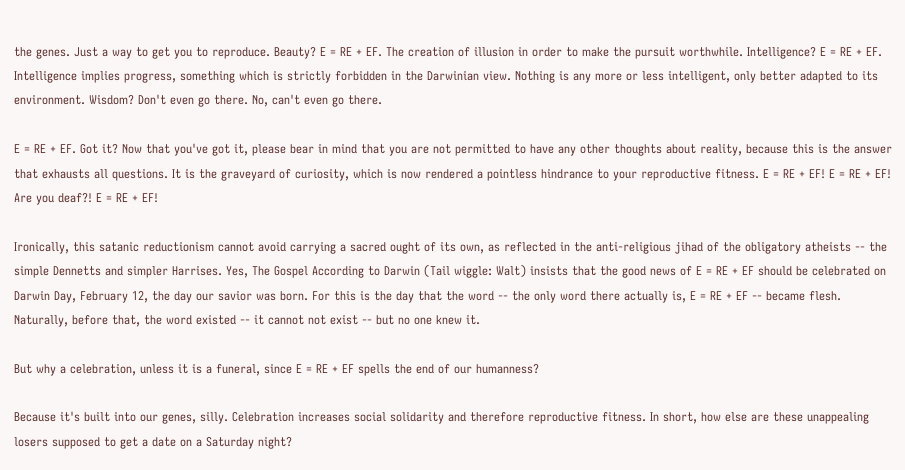the genes. Just a way to get you to reproduce. Beauty? E = RE + EF. The creation of illusion in order to make the pursuit worthwhile. Intelligence? E = RE + EF. Intelligence implies progress, something which is strictly forbidden in the Darwinian view. Nothing is any more or less intelligent, only better adapted to its environment. Wisdom? Don't even go there. No, can't even go there.

E = RE + EF. Got it? Now that you've got it, please bear in mind that you are not permitted to have any other thoughts about reality, because this is the answer that exhausts all questions. It is the graveyard of curiosity, which is now rendered a pointless hindrance to your reproductive fitness. E = RE + EF! E = RE + EF! Are you deaf?! E = RE + EF!

Ironically, this satanic reductionism cannot avoid carrying a sacred ought of its own, as reflected in the anti-religious jihad of the obligatory atheists -- the simple Dennetts and simpler Harrises. Yes, The Gospel According to Darwin (Tail wiggle: Walt) insists that the good news of E = RE + EF should be celebrated on Darwin Day, February 12, the day our savior was born. For this is the day that the word -- the only word there actually is, E = RE + EF -- became flesh. Naturally, before that, the word existed -- it cannot not exist -- but no one knew it.

But why a celebration, unless it is a funeral, since E = RE + EF spells the end of our humanness?

Because it's built into our genes, silly. Celebration increases social solidarity and therefore reproductive fitness. In short, how else are these unappealing losers supposed to get a date on a Saturday night?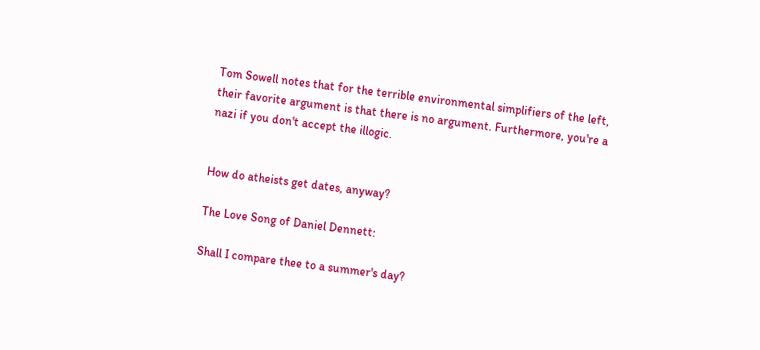Tom Sowell notes that for the terrible environmental simplifiers of the left, their favorite argument is that there is no argument. Furthermore, you're a nazi if you don't accept the illogic.


How do atheists get dates, anyway?

The Love Song of Daniel Dennett:

Shall I compare thee to a summer's day?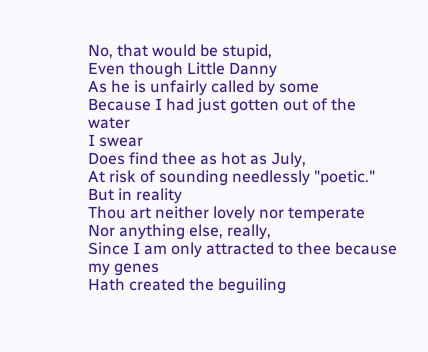No, that would be stupid,
Even though Little Danny
As he is unfairly called by some
Because I had just gotten out of the water
I swear
Does find thee as hot as July,
At risk of sounding needlessly "poetic."
But in reality
Thou art neither lovely nor temperate
Nor anything else, really,
Since I am only attracted to thee because my genes
Hath created the beguiling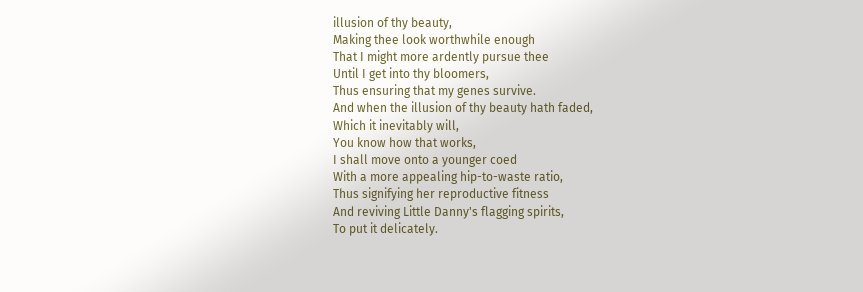illusion of thy beauty,
Making thee look worthwhile enough
That I might more ardently pursue thee
Until I get into thy bloomers,
Thus ensuring that my genes survive.
And when the illusion of thy beauty hath faded,
Which it inevitably will,
You know how that works,
I shall move onto a younger coed
With a more appealing hip-to-waste ratio,
Thus signifying her reproductive fitness
And reviving Little Danny's flagging spirits,
To put it delicately.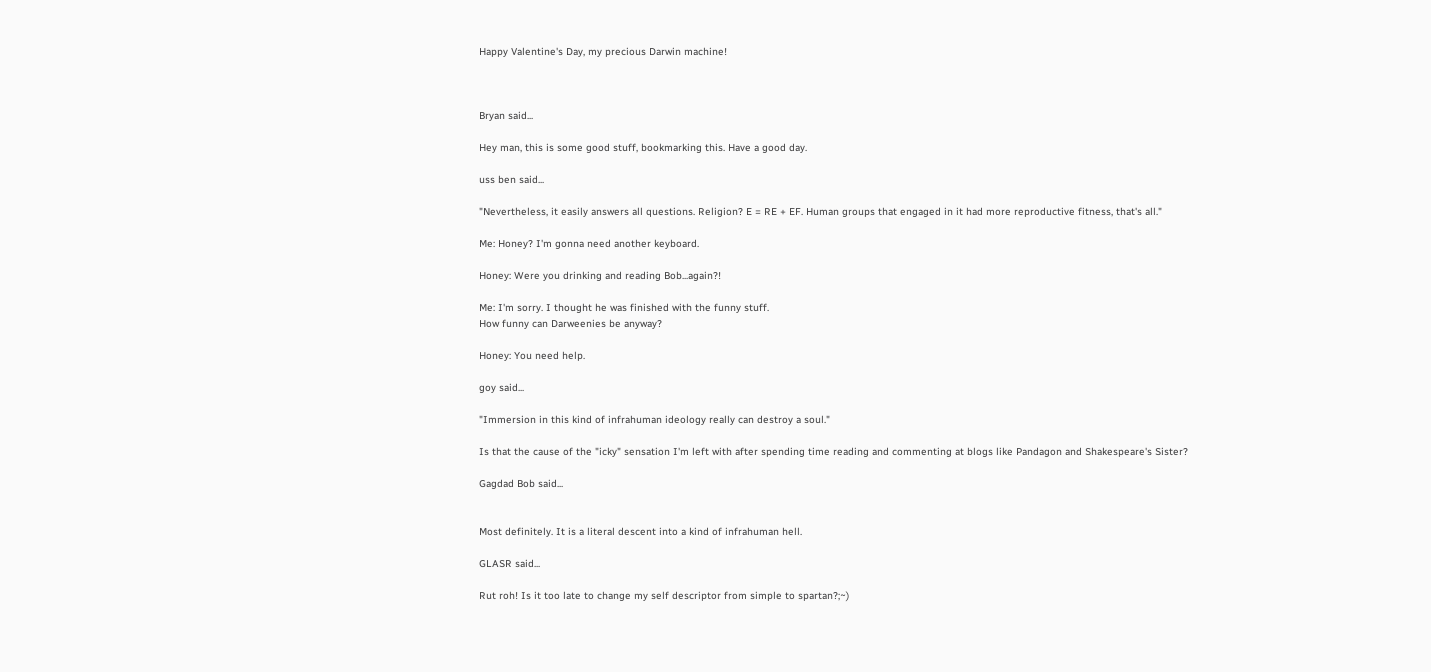Happy Valentine's Day, my precious Darwin machine!



Bryan said...

Hey man, this is some good stuff, bookmarking this. Have a good day.

uss ben said...

"Nevertheless, it easily answers all questions. Religion? E = RE + EF. Human groups that engaged in it had more reproductive fitness, that's all."

Me: Honey? I'm gonna need another keyboard.

Honey: Were you drinking and reading Bob...again?!

Me: I'm sorry. I thought he was finished with the funny stuff.
How funny can Darweenies be anyway?

Honey: You need help.

goy said...

"Immersion in this kind of infrahuman ideology really can destroy a soul."

Is that the cause of the "icky" sensation I'm left with after spending time reading and commenting at blogs like Pandagon and Shakespeare's Sister?

Gagdad Bob said...


Most definitely. It is a literal descent into a kind of infrahuman hell.

GLASR said...

Rut roh! Is it too late to change my self descriptor from simple to spartan?;~)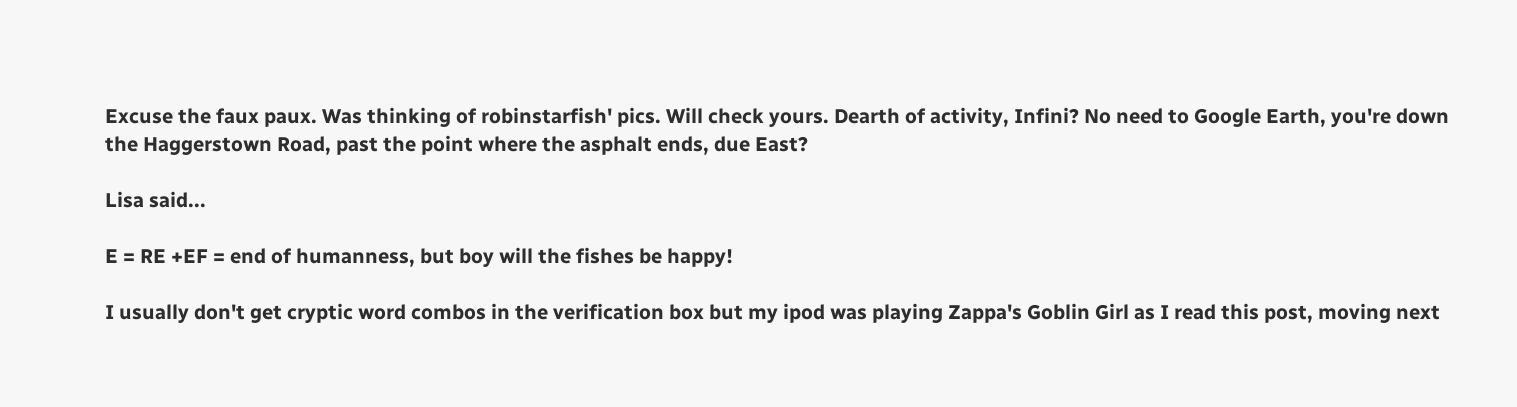Excuse the faux paux. Was thinking of robinstarfish' pics. Will check yours. Dearth of activity, Infini? No need to Google Earth, you're down the Haggerstown Road, past the point where the asphalt ends, due East?

Lisa said...

E = RE +EF = end of humanness, but boy will the fishes be happy!

I usually don't get cryptic word combos in the verification box but my ipod was playing Zappa's Goblin Girl as I read this post, moving next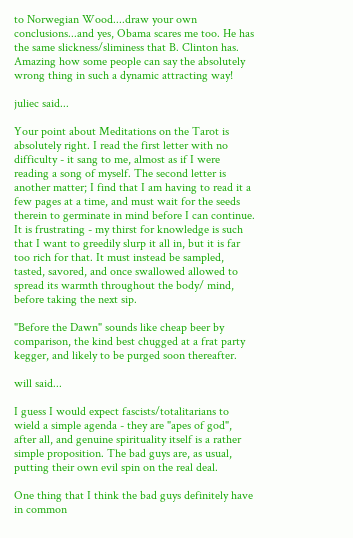to Norwegian Wood....draw your own conclusions...and yes, Obama scares me too. He has the same slickness/sliminess that B. Clinton has. Amazing how some people can say the absolutely wrong thing in such a dynamic attracting way!

juliec said...

Your point about Meditations on the Tarot is absolutely right. I read the first letter with no difficulty - it sang to me, almost as if I were reading a song of myself. The second letter is another matter; I find that I am having to read it a few pages at a time, and must wait for the seeds therein to germinate in mind before I can continue. It is frustrating - my thirst for knowledge is such that I want to greedily slurp it all in, but it is far too rich for that. It must instead be sampled, tasted, savored, and once swallowed allowed to spread its warmth throughout the body/ mind, before taking the next sip.

"Before the Dawn" sounds like cheap beer by comparison, the kind best chugged at a frat party kegger, and likely to be purged soon thereafter.

will said...

I guess I would expect fascists/totalitarians to wield a simple agenda - they are "apes of god", after all, and genuine spirituality itself is a rather simple proposition. The bad guys are, as usual, putting their own evil spin on the real deal.

One thing that I think the bad guys definitely have in common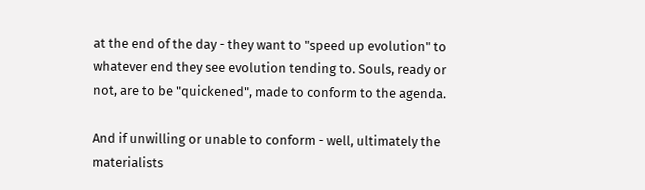at the end of the day - they want to "speed up evolution" to whatever end they see evolution tending to. Souls, ready or not, are to be "quickened", made to conform to the agenda.

And if unwilling or unable to conform - well, ultimately the materialists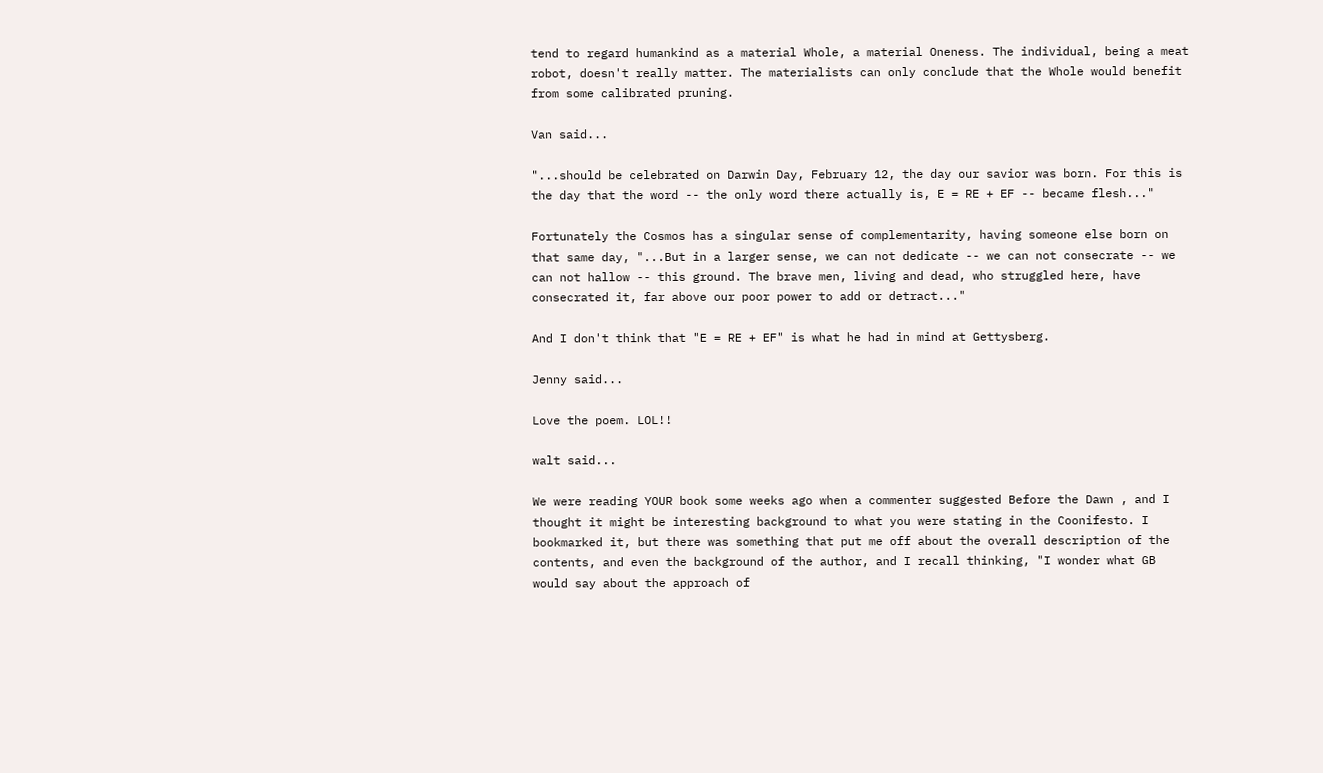tend to regard humankind as a material Whole, a material Oneness. The individual, being a meat robot, doesn't really matter. The materialists can only conclude that the Whole would benefit from some calibrated pruning.

Van said...

"...should be celebrated on Darwin Day, February 12, the day our savior was born. For this is the day that the word -- the only word there actually is, E = RE + EF -- became flesh..."

Fortunately the Cosmos has a singular sense of complementarity, having someone else born on that same day, "...But in a larger sense, we can not dedicate -- we can not consecrate -- we can not hallow -- this ground. The brave men, living and dead, who struggled here, have consecrated it, far above our poor power to add or detract..."

And I don't think that "E = RE + EF" is what he had in mind at Gettysberg.

Jenny said...

Love the poem. LOL!!

walt said...

We were reading YOUR book some weeks ago when a commenter suggested Before the Dawn , and I thought it might be interesting background to what you were stating in the Coonifesto. I bookmarked it, but there was something that put me off about the overall description of the contents, and even the background of the author, and I recall thinking, "I wonder what GB would say about the approach of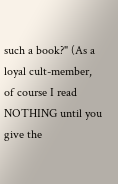such a book?" (As a loyal cult-member, of course I read NOTHING until you give the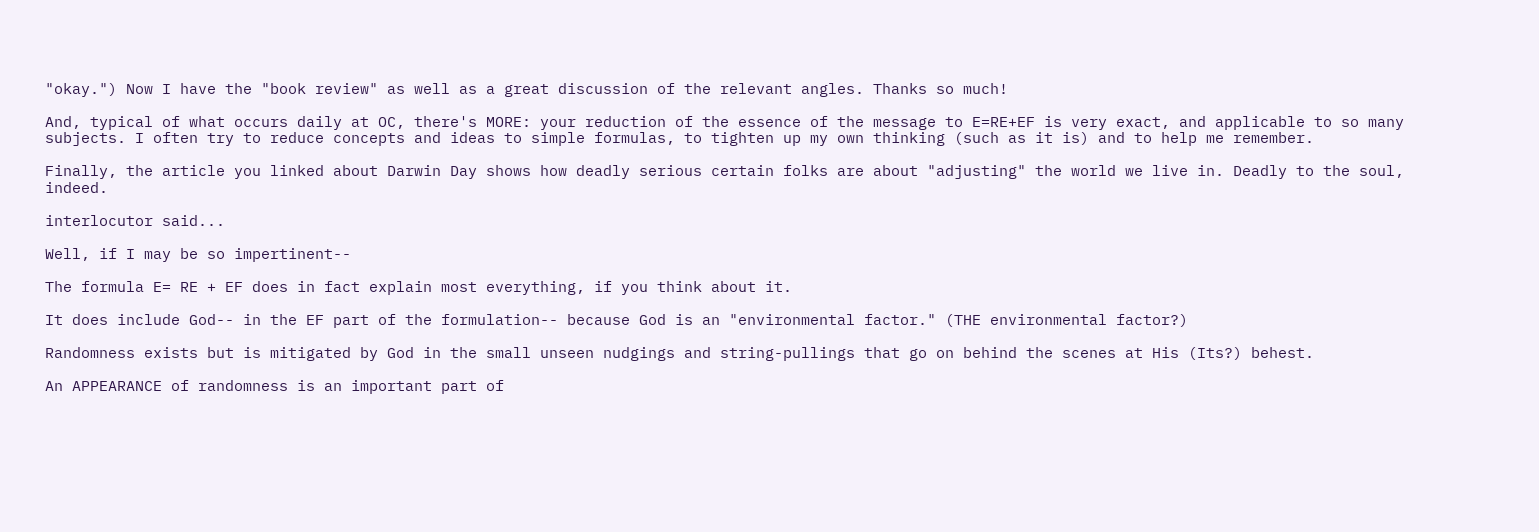"okay.") Now I have the "book review" as well as a great discussion of the relevant angles. Thanks so much!

And, typical of what occurs daily at OC, there's MORE: your reduction of the essence of the message to E=RE+EF is very exact, and applicable to so many subjects. I often try to reduce concepts and ideas to simple formulas, to tighten up my own thinking (such as it is) and to help me remember.

Finally, the article you linked about Darwin Day shows how deadly serious certain folks are about "adjusting" the world we live in. Deadly to the soul, indeed.

interlocutor said...

Well, if I may be so impertinent--

The formula E= RE + EF does in fact explain most everything, if you think about it.

It does include God-- in the EF part of the formulation-- because God is an "environmental factor." (THE environmental factor?)

Randomness exists but is mitigated by God in the small unseen nudgings and string-pullings that go on behind the scenes at His (Its?) behest.

An APPEARANCE of randomness is an important part of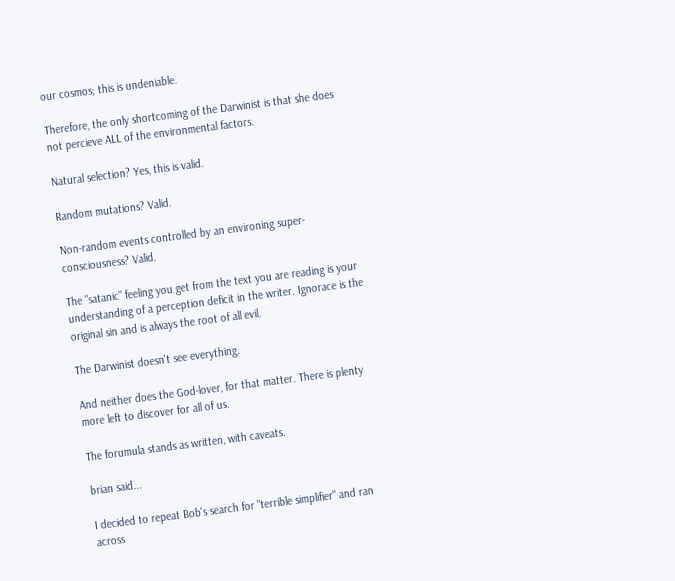our cosmos; this is undeniable.

Therefore, the only shortcoming of the Darwinist is that she does not percieve ALL of the environmental factors.

Natural selection? Yes, this is valid.

Random mutations? Valid.

Non-random events controlled by an environing super-consciousness? Valid.

The "satanic" feeling you get from the text you are reading is your understanding of a perception deficit in the writer. Ignorace is the original sin and is always the root of all evil.

The Darwinist doesn't see everything.

And neither does the God-lover, for that matter. There is plenty more left to discover for all of us.

The forumula stands as written, with caveats.

brian said...

I decided to repeat Bob's search for "terrible simplifier" and ran across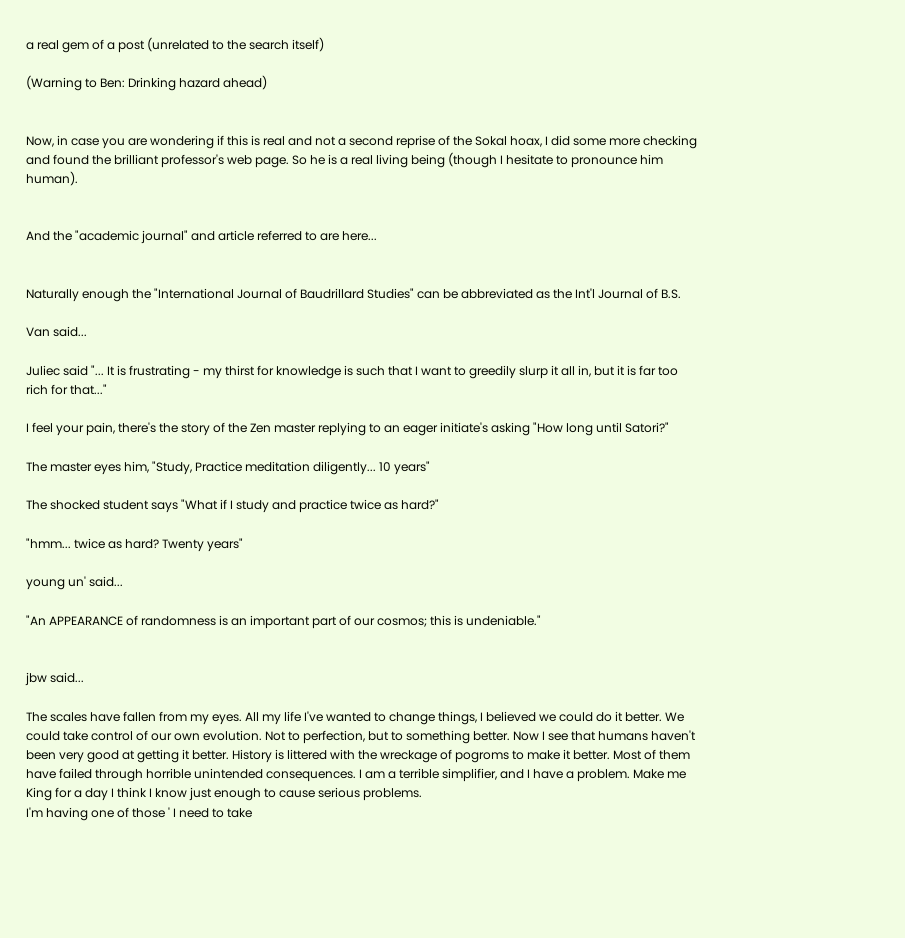a real gem of a post (unrelated to the search itself)

(Warning to Ben: Drinking hazard ahead)


Now, in case you are wondering if this is real and not a second reprise of the Sokal hoax, I did some more checking and found the brilliant professor's web page. So he is a real living being (though I hesitate to pronounce him human).


And the "academic journal" and article referred to are here...


Naturally enough the "International Journal of Baudrillard Studies" can be abbreviated as the Int'l Journal of B.S.

Van said...

Juliec said "... It is frustrating - my thirst for knowledge is such that I want to greedily slurp it all in, but it is far too rich for that..."

I feel your pain, there's the story of the Zen master replying to an eager initiate's asking "How long until Satori?"

The master eyes him, "Study, Practice meditation diligently... 10 years"

The shocked student says "What if I study and practice twice as hard?"

"hmm... twice as hard? Twenty years"

young un' said...

"An APPEARANCE of randomness is an important part of our cosmos; this is undeniable."


jbw said...

The scales have fallen from my eyes. All my life I've wanted to change things, I believed we could do it better. We could take control of our own evolution. Not to perfection, but to something better. Now I see that humans haven't been very good at getting it better. History is littered with the wreckage of pogroms to make it better. Most of them have failed through horrible unintended consequences. I am a terrible simplifier, and I have a problem. Make me King for a day I think I know just enough to cause serious problems.
I'm having one of those ' I need to take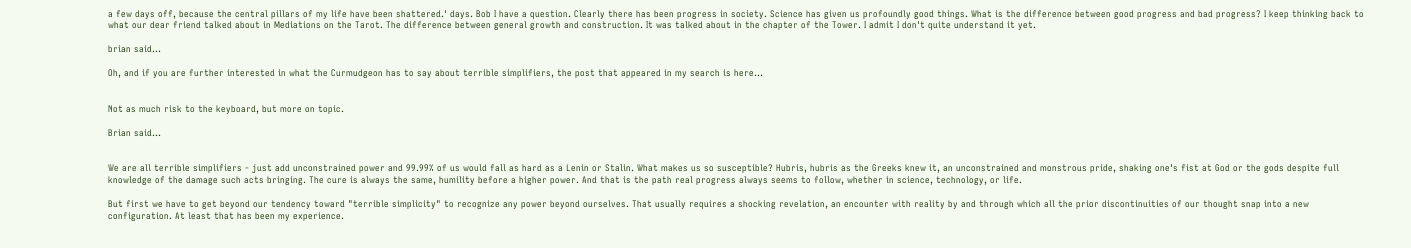a few days off, because the central pillars of my life have been shattered.' days. Bob I have a question. Clearly there has been progress in society. Science has given us profoundly good things. What is the difference between good progress and bad progress? I keep thinking back to what our dear friend talked about in Mediations on the Tarot. The difference between general growth and construction. It was talked about in the chapter of the Tower. I admit I don't quite understand it yet.

brian said...

Oh, and if you are further interested in what the Curmudgeon has to say about terrible simplifiers, the post that appeared in my search is here...


Not as much risk to the keyboard, but more on topic.

Brian said...


We are all terrible simplifiers - just add unconstrained power and 99.99% of us would fall as hard as a Lenin or Stalin. What makes us so susceptible? Hubris, hubris as the Greeks knew it, an unconstrained and monstrous pride, shaking one's fist at God or the gods despite full knowledge of the damage such acts bringing. The cure is always the same, humility before a higher power. And that is the path real progress always seems to follow, whether in science, technology, or life.

But first we have to get beyond our tendency toward "terrible simplicity" to recognize any power beyond ourselves. That usually requires a shocking revelation, an encounter with reality by and through which all the prior discontinuities of our thought snap into a new configuration. At least that has been my experience.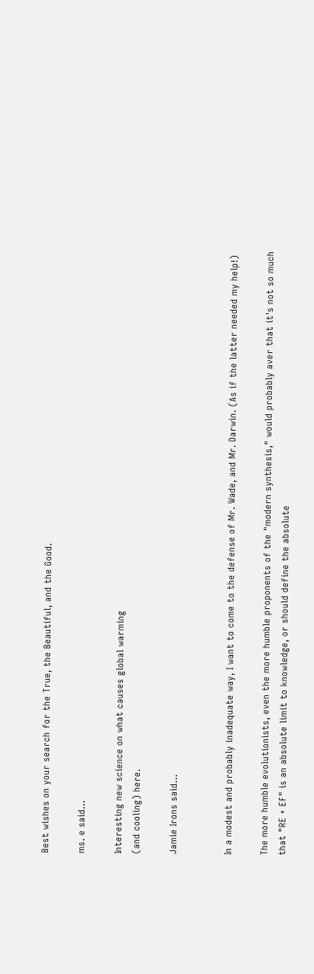Best wishes on your search for the True, the Beautiful, and the Good.

ms. e said...

Interesting new science on what causes global warming
(and cooling) here.

Jamie Irons said...


In a modest and probably inadequate way, I want to come to the defense of Mr. Wade, and Mr. Darwin. (As if the latter needed my help!)

The more humble evolutionists, even the more humble proponents of the "modern synthesis," would probably aver that it's not so much that "RE + EF" is an absolute limit to knowledge, or should define the absolute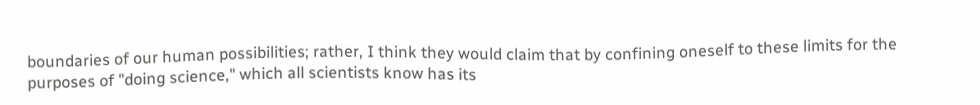boundaries of our human possibilities; rather, I think they would claim that by confining oneself to these limits for the purposes of "doing science," which all scientists know has its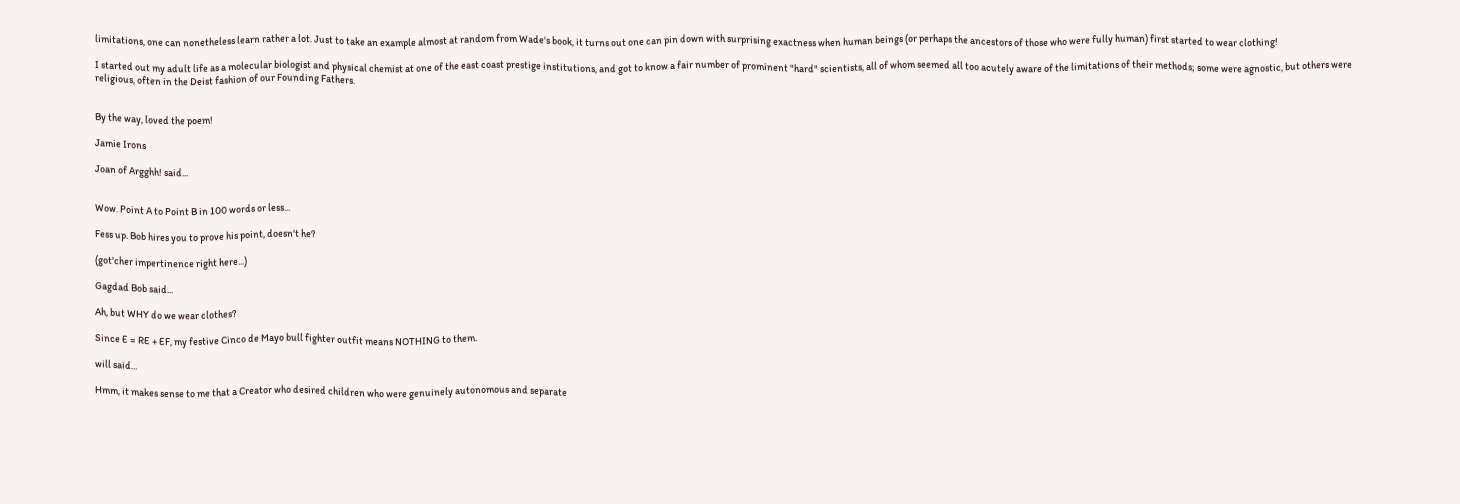limitations, one can nonetheless learn rather a lot. Just to take an example almost at random from Wade's book, it turns out one can pin down with surprising exactness when human beings (or perhaps the ancestors of those who were fully human) first started to wear clothing!

I started out my adult life as a molecular biologist and physical chemist at one of the east coast prestige institutions, and got to know a fair number of prominent "hard" scientists, all of whom seemed all too acutely aware of the limitations of their methods; some were agnostic, but others were religious, often in the Deist fashion of our Founding Fathers.


By the way, loved the poem!

Jamie Irons

Joan of Argghh! said...


Wow. Point A to Point B in 100 words or less...

Fess up. Bob hires you to prove his point, doesn't he?

(got'cher impertinence right here...)

Gagdad Bob said...

Ah, but WHY do we wear clothes?

Since E = RE + EF, my festive Cinco de Mayo bull fighter outfit means NOTHING to them.

will said...

Hmm, it makes sense to me that a Creator who desired children who were genuinely autonomous and separate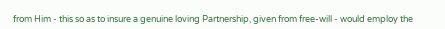from Him - this so as to insure a genuine loving Partnership, given from free-will - would employ the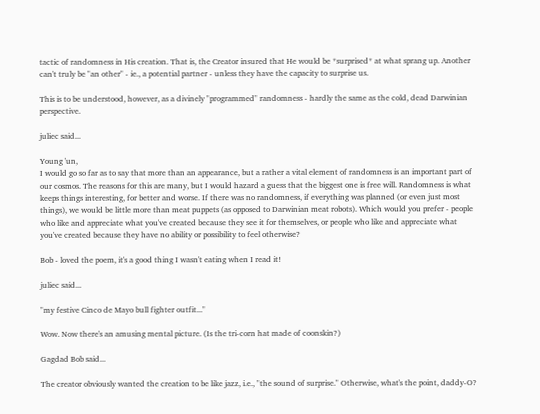tactic of randomness in His creation. That is, the Creator insured that He would be *surprised* at what sprang up. Another can't truly be "an other" - ie., a potential partner - unless they have the capacity to surprise us.

This is to be understood, however, as a divinely "programmed" randomness - hardly the same as the cold, dead Darwinian perspective.

juliec said...

Young 'un,
I would go so far as to say that more than an appearance, but a rather a vital element of randomness is an important part of our cosmos. The reasons for this are many, but I would hazard a guess that the biggest one is free will. Randomness is what keeps things interesting, for better and worse. If there was no randomness, if everything was planned (or even just most things), we would be little more than meat puppets (as opposed to Darwinian meat robots). Which would you prefer - people who like and appreciate what you've created because they see it for themselves, or people who like and appreciate what you've created because they have no ability or possibility to feel otherwise?

Bob - loved the poem, it's a good thing I wasn't eating when I read it!

juliec said...

"my festive Cinco de Mayo bull fighter outfit..."

Wow. Now there's an amusing mental picture. (Is the tri-corn hat made of coonskin?)

Gagdad Bob said...

The creator obviously wanted the creation to be like jazz, i.e., "the sound of surprise." Otherwise, what's the point, daddy-O?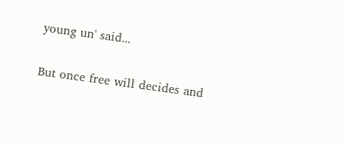young un' said...

But once free will decides and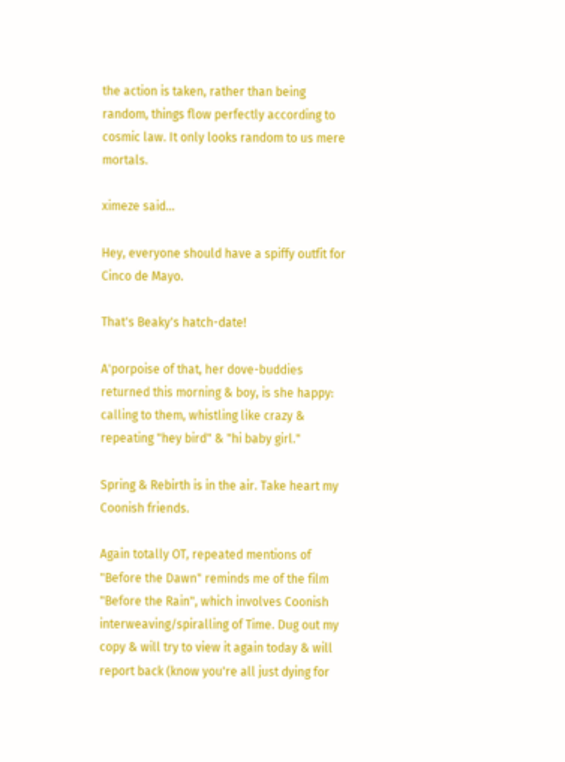the action is taken, rather than being random, things flow perfectly according to cosmic law. It only looks random to us mere mortals.

ximeze said...

Hey, everyone should have a spiffy outfit for Cinco de Mayo.

That's Beaky's hatch-date!

A'porpoise of that, her dove-buddies returned this morning & boy, is she happy: calling to them, whistling like crazy & repeating "hey bird" & "hi baby girl."

Spring & Rebirth is in the air. Take heart my Coonish friends.

Again totally OT, repeated mentions of "Before the Dawn" reminds me of the film "Before the Rain", which involves Coonish interweaving/spiralling of Time. Dug out my copy & will try to view it again today & will report back (know you're all just dying for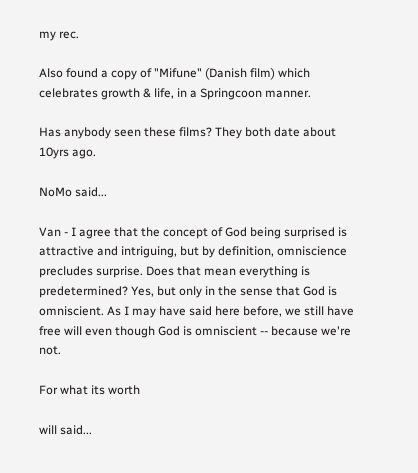my rec.

Also found a copy of "Mifune" (Danish film) which celebrates growth & life, in a Springcoon manner.

Has anybody seen these films? They both date about 10yrs ago.

NoMo said...

Van - I agree that the concept of God being surprised is attractive and intriguing, but by definition, omniscience precludes surprise. Does that mean everything is predetermined? Yes, but only in the sense that God is omniscient. As I may have said here before, we still have free will even though God is omniscient -- because we're not.

For what its worth

will said...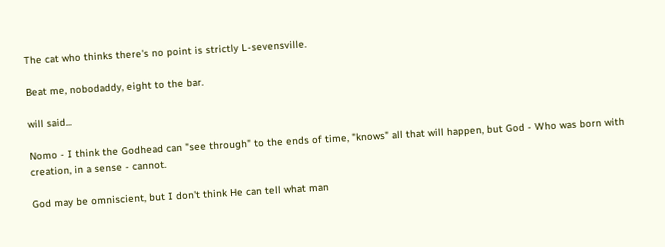The cat who thinks there's no point is strictly L-sevensville.

Beat me, nobodaddy, eight to the bar.

will said...

Nomo - I think the Godhead can "see through" to the ends of time, "knows" all that will happen, but God - Who was born with creation, in a sense - cannot.

God may be omniscient, but I don't think He can tell what man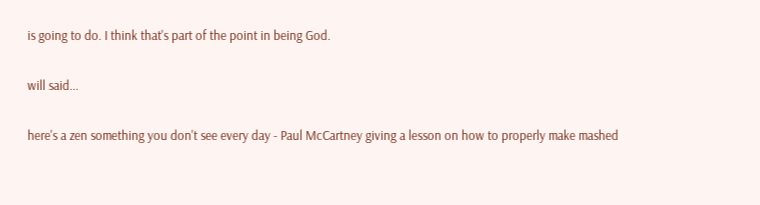is going to do. I think that's part of the point in being God.

will said...

here's a zen something you don't see every day - Paul McCartney giving a lesson on how to properly make mashed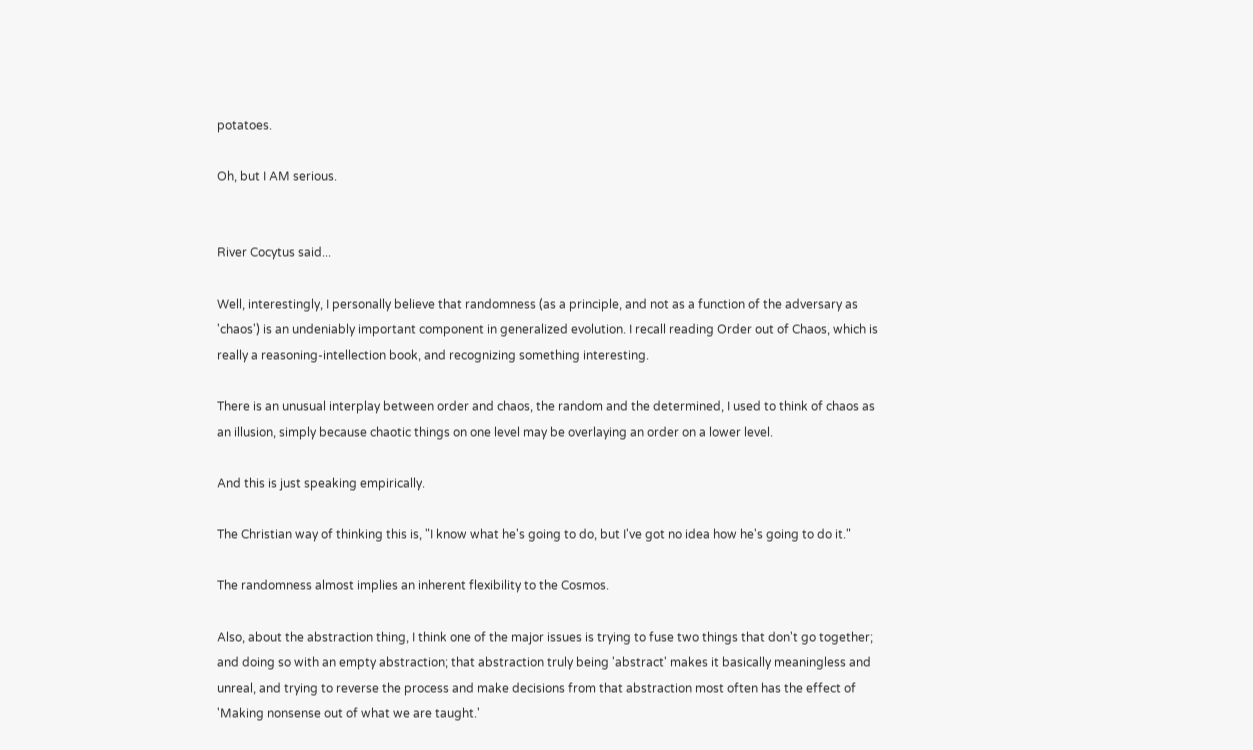potatoes.

Oh, but I AM serious.


River Cocytus said...

Well, interestingly, I personally believe that randomness (as a principle, and not as a function of the adversary as 'chaos') is an undeniably important component in generalized evolution. I recall reading Order out of Chaos, which is really a reasoning-intellection book, and recognizing something interesting.

There is an unusual interplay between order and chaos, the random and the determined, I used to think of chaos as an illusion, simply because chaotic things on one level may be overlaying an order on a lower level.

And this is just speaking empirically.

The Christian way of thinking this is, "I know what he's going to do, but I've got no idea how he's going to do it."

The randomness almost implies an inherent flexibility to the Cosmos.

Also, about the abstraction thing, I think one of the major issues is trying to fuse two things that don't go together; and doing so with an empty abstraction; that abstraction truly being 'abstract' makes it basically meaningless and unreal, and trying to reverse the process and make decisions from that abstraction most often has the effect of 'Making nonsense out of what we are taught.'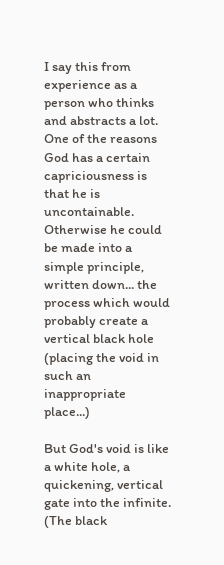I say this from experience as a person who thinks and abstracts a lot. One of the reasons God has a certain capriciousness is that he is uncontainable. Otherwise he could be made into a simple principle, written down... the process which would probably create a vertical black hole (placing the void in such an inappropriate place...)

But God's void is like a white hole, a quickening, vertical gate into the infinite. (The black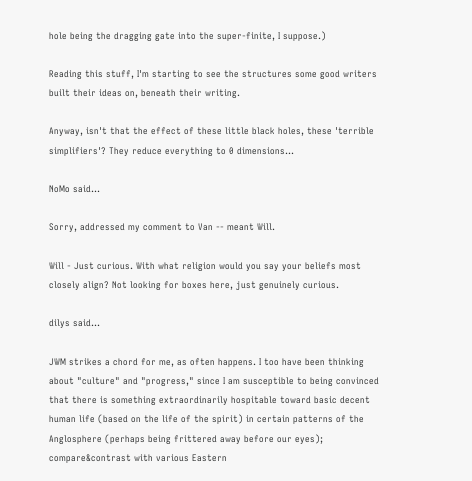hole being the dragging gate into the super-finite, I suppose.)

Reading this stuff, I'm starting to see the structures some good writers built their ideas on, beneath their writing.

Anyway, isn't that the effect of these little black holes, these 'terrible simplifiers'? They reduce everything to 0 dimensions...

NoMo said...

Sorry, addressed my comment to Van -- meant Will.

Will - Just curious. With what religion would you say your beliefs most closely align? Not looking for boxes here, just genuinely curious.

dilys said...

JWM strikes a chord for me, as often happens. I too have been thinking about "culture" and "progress," since I am susceptible to being convinced that there is something extraordinarily hospitable toward basic decent human life (based on the life of the spirit) in certain patterns of the Anglosphere (perhaps being frittered away before our eyes); compare&contrast with various Eastern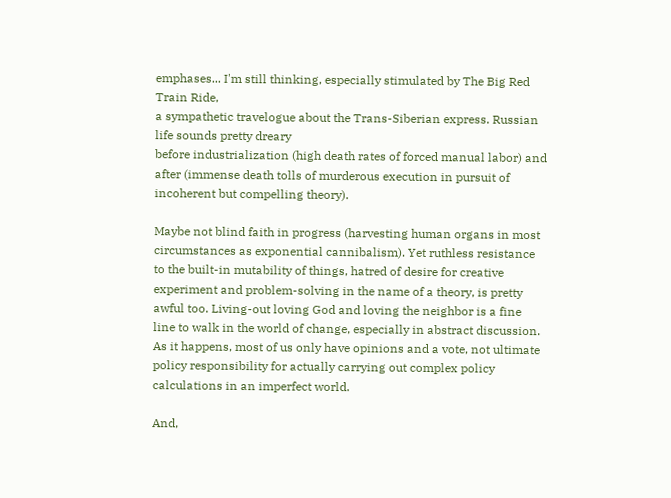emphases... I'm still thinking, especially stimulated by The Big Red Train Ride,
a sympathetic travelogue about the Trans-Siberian express. Russian life sounds pretty dreary
before industrialization (high death rates of forced manual labor) and
after (immense death tolls of murderous execution in pursuit of
incoherent but compelling theory).

Maybe not blind faith in progress (harvesting human organs in most circumstances as exponential cannibalism). Yet ruthless resistance to the built-in mutability of things, hatred of desire for creative experiment and problem-solving in the name of a theory, is pretty awful too. Living-out loving God and loving the neighbor is a fine line to walk in the world of change, especially in abstract discussion. As it happens, most of us only have opinions and a vote, not ultimate policy responsibility for actually carrying out complex policy calculations in an imperfect world.

And,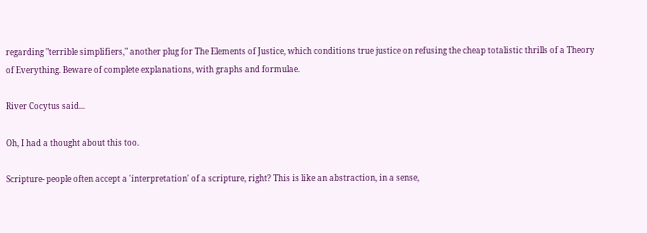regarding "terrible simplifiers," another plug for The Elements of Justice, which conditions true justice on refusing the cheap totalistic thrills of a Theory of Everything. Beware of complete explanations, with graphs and formulae.

River Cocytus said...

Oh, I had a thought about this too.

Scripture- people often accept a 'interpretation' of a scripture, right? This is like an abstraction, in a sense,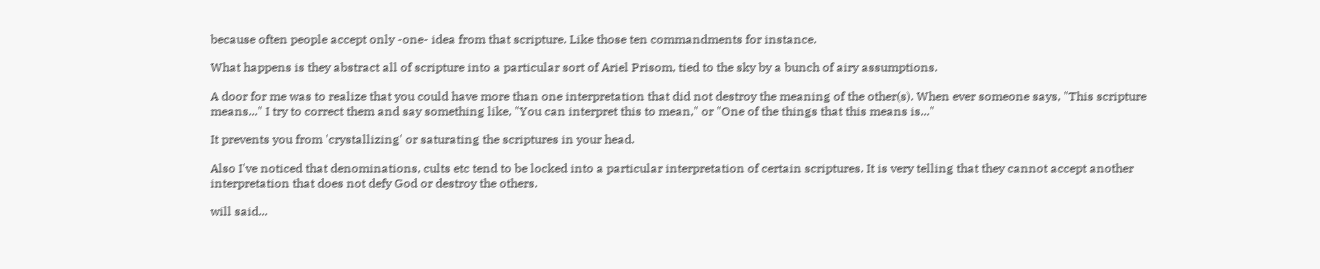because often people accept only -one- idea from that scripture. Like those ten commandments for instance.

What happens is they abstract all of scripture into a particular sort of Ariel Prisom, tied to the sky by a bunch of airy assumptions.

A door for me was to realize that you could have more than one interpretation that did not destroy the meaning of the other(s). When ever someone says, "This scripture means..." I try to correct them and say something like, "You can interpret this to mean," or "One of the things that this means is..."

It prevents you from 'crystallizing' or saturating the scriptures in your head.

Also I've noticed that denominations, cults etc tend to be locked into a particular interpretation of certain scriptures. It is very telling that they cannot accept another interpretation that does not defy God or destroy the others.

will said...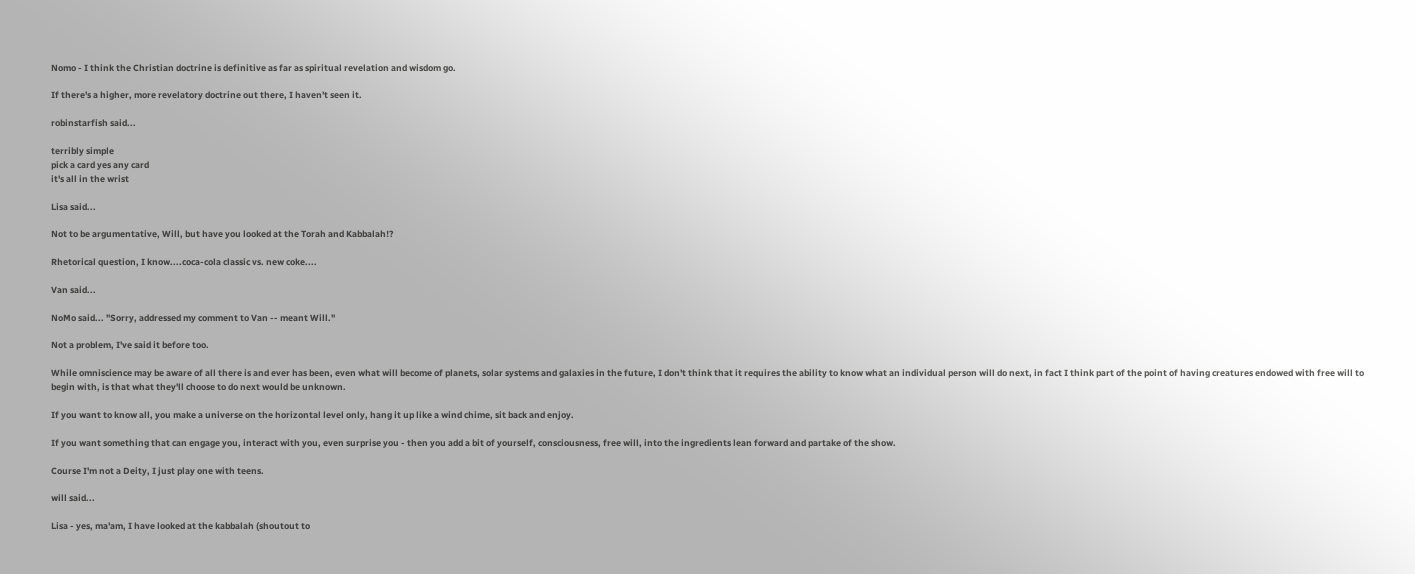Nomo - I think the Christian doctrine is definitive as far as spiritual revelation and wisdom go.

If there's a higher, more revelatory doctrine out there, I haven't seen it.

robinstarfish said...

terribly simple
pick a card yes any card
it's all in the wrist

Lisa said...

Not to be argumentative, Will, but have you looked at the Torah and Kabbalah!?

Rhetorical question, I know....coca-cola classic vs. new coke....

Van said...

NoMo said... "Sorry, addressed my comment to Van -- meant Will."

Not a problem, I've said it before too.

While omniscience may be aware of all there is and ever has been, even what will become of planets, solar systems and galaxies in the future, I don't think that it requires the ability to know what an individual person will do next, in fact I think part of the point of having creatures endowed with free will to begin with, is that what they'll choose to do next would be unknown.

If you want to know all, you make a universe on the horizontal level only, hang it up like a wind chime, sit back and enjoy.

If you want something that can engage you, interact with you, even surprise you - then you add a bit of yourself, consciousness, free will, into the ingredients lean forward and partake of the show.

Course I'm not a Deity, I just play one with teens.

will said...

Lisa - yes, ma'am, I have looked at the kabbalah (shoutout to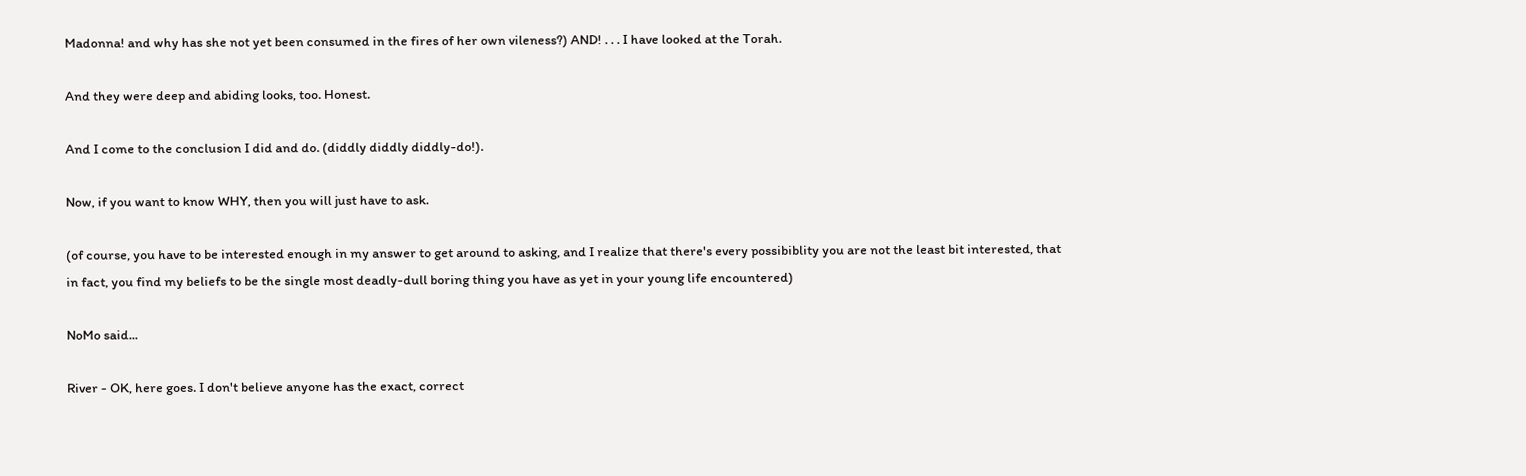Madonna! and why has she not yet been consumed in the fires of her own vileness?) AND! . . . I have looked at the Torah.

And they were deep and abiding looks, too. Honest.

And I come to the conclusion I did and do. (diddly diddly diddly-do!).

Now, if you want to know WHY, then you will just have to ask.

(of course, you have to be interested enough in my answer to get around to asking, and I realize that there's every possibiblity you are not the least bit interested, that in fact, you find my beliefs to be the single most deadly-dull boring thing you have as yet in your young life encountered)

NoMo said...

River - OK, here goes. I don't believe anyone has the exact, correct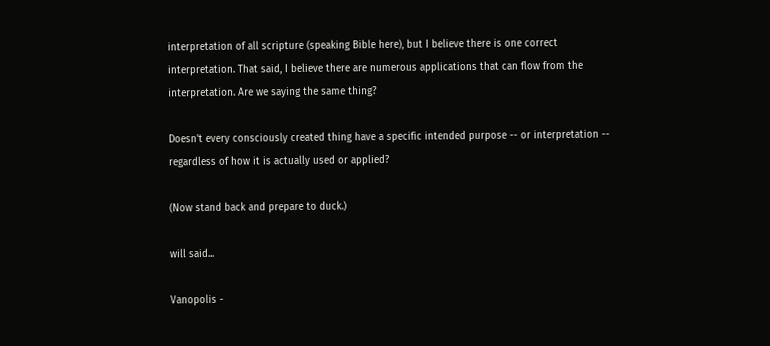interpretation of all scripture (speaking Bible here), but I believe there is one correct interpretation. That said, I believe there are numerous applications that can flow from the interpretation. Are we saying the same thing?

Doesn't every consciously created thing have a specific intended purpose -- or interpretation -- regardless of how it is actually used or applied?

(Now stand back and prepare to duck.)

will said...

Vanopolis -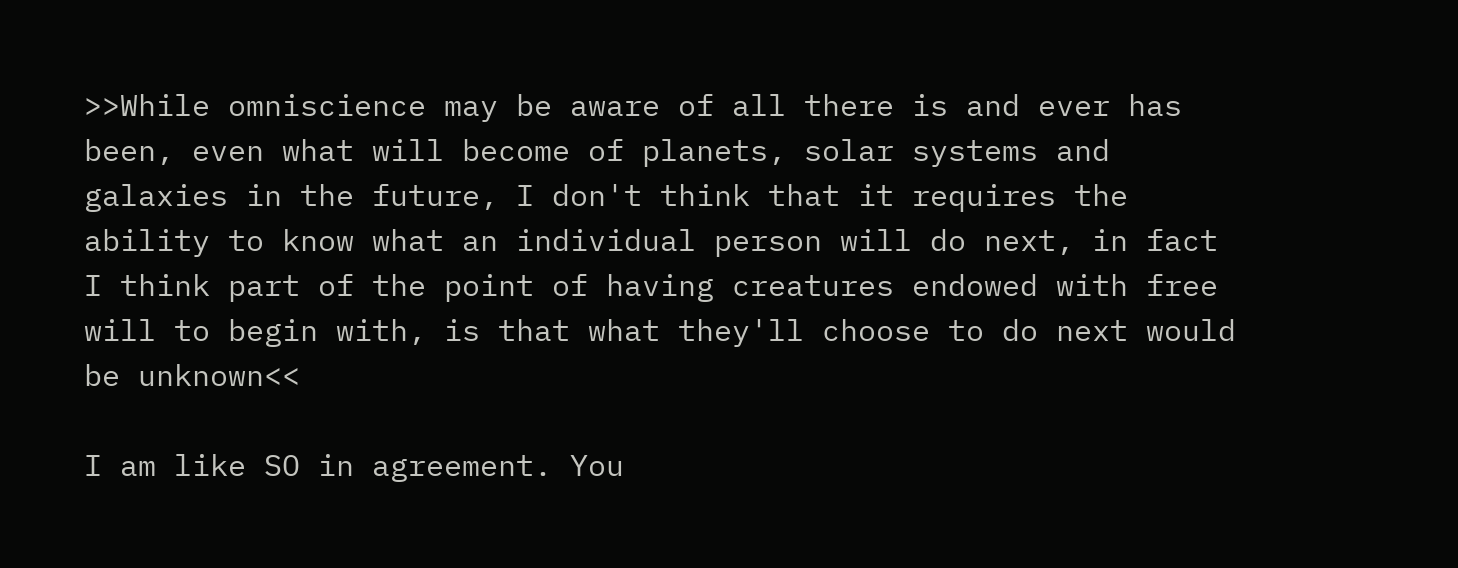>>While omniscience may be aware of all there is and ever has been, even what will become of planets, solar systems and galaxies in the future, I don't think that it requires the ability to know what an individual person will do next, in fact I think part of the point of having creatures endowed with free will to begin with, is that what they'll choose to do next would be unknown<<

I am like SO in agreement. You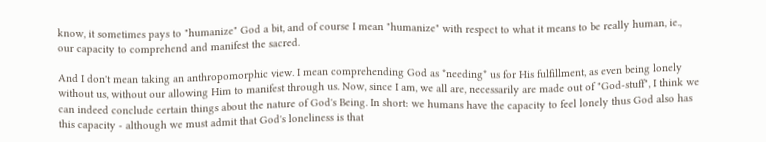know, it sometimes pays to "humanize" God a bit, and of course I mean "humanize" with respect to what it means to be really human, ie., our capacity to comprehend and manifest the sacred.

And I don't mean taking an anthropomorphic view. I mean comprehending God as *needing* us for His fulfillment, as even being lonely without us, without our allowing Him to manifest through us. Now, since I am, we all are, necessarily are made out of "God-stuff", I think we can indeed conclude certain things about the nature of God's Being. In short: we humans have the capacity to feel lonely thus God also has this capacity - although we must admit that God's loneliness is that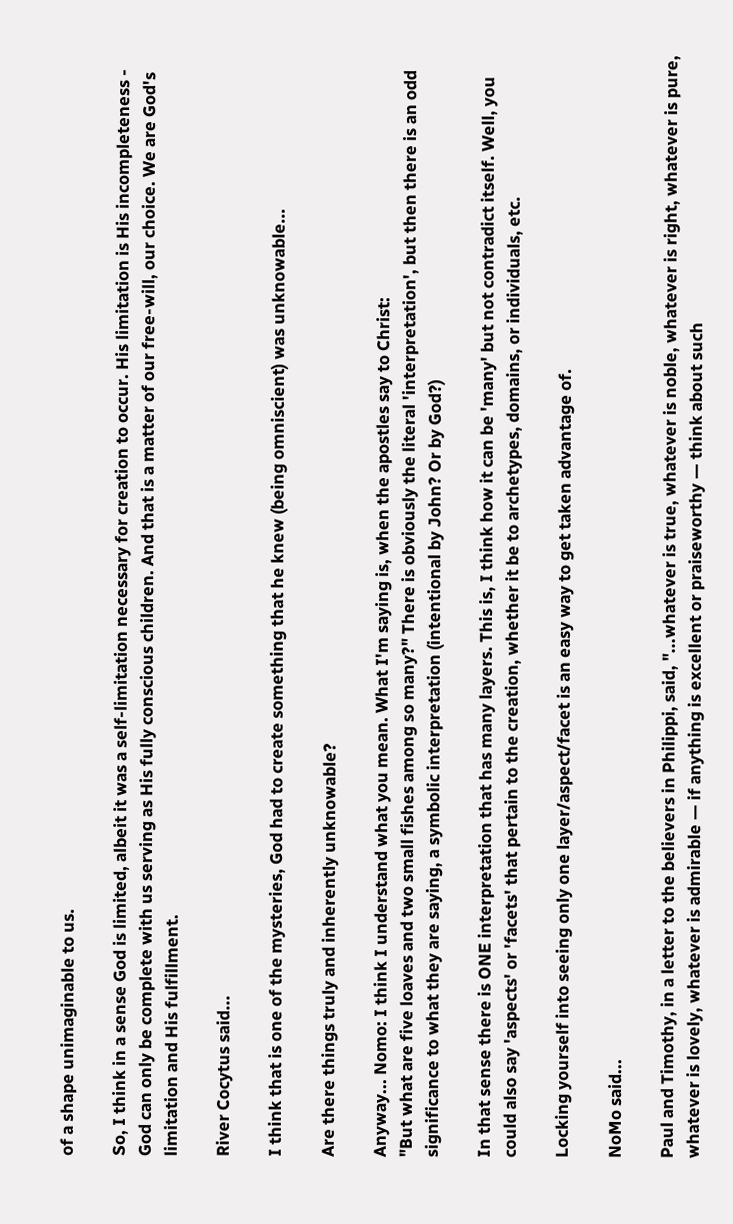of a shape unimaginable to us.

So, I think in a sense God is limited, albeit it was a self-limitation necessary for creation to occur. His limitation is His incompleteness - God can only be complete with us serving as His fully conscious children. And that is a matter of our free-will, our choice. We are God's limitation and His fulfillment.

River Cocytus said...

I think that is one of the mysteries, God had to create something that he knew (being omniscient) was unknowable...

Are there things truly and inherently unknowable?

Anyway... Nomo: I think I understand what you mean. What I'm saying is, when the apostles say to Christ:
"But what are five loaves and two small fishes among so many?" There is obviously the literal 'interpretation', but then there is an odd significance to what they are saying, a symbolic interpretation (intentional by John? Or by God?)

In that sense there is ONE interpretation that has many layers. This is, I think how it can be 'many' but not contradict itself. Well, you could also say 'aspects' or 'facets' that pertain to the creation, whether it be to archetypes, domains, or individuals, etc.

Locking yourself into seeing only one layer/aspect/facet is an easy way to get taken advantage of.

NoMo said...

Paul and Timothy, in a letter to the believers in Philippi, said, "...whatever is true, whatever is noble, whatever is right, whatever is pure, whatever is lovely, whatever is admirable — if anything is excellent or praiseworthy — think about such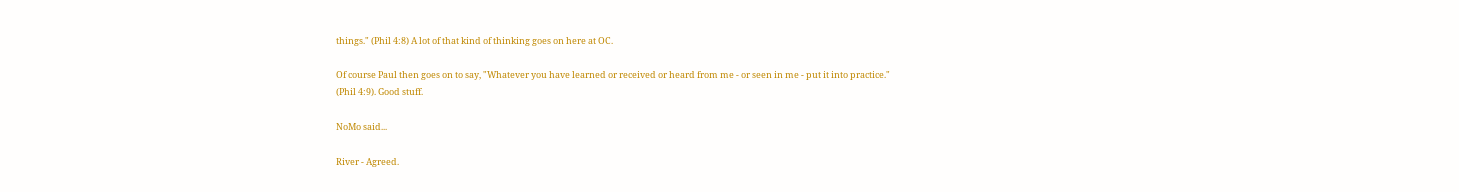things." (Phil 4:8) A lot of that kind of thinking goes on here at OC.

Of course Paul then goes on to say, "Whatever you have learned or received or heard from me - or seen in me - put it into practice."
(Phil 4:9). Good stuff.

NoMo said...

River - Agreed.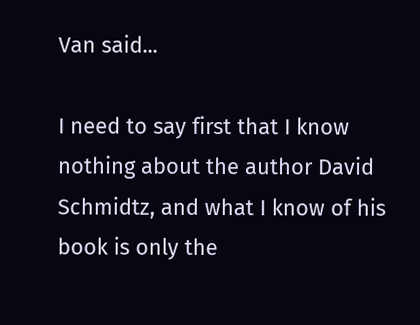Van said...

I need to say first that I know nothing about the author David Schmidtz, and what I know of his book is only the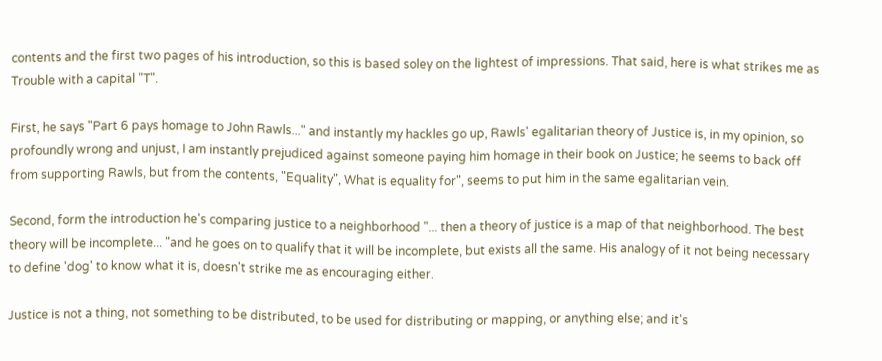contents and the first two pages of his introduction, so this is based soley on the lightest of impressions. That said, here is what strikes me as Trouble with a capital "T".

First, he says "Part 6 pays homage to John Rawls..." and instantly my hackles go up, Rawls' egalitarian theory of Justice is, in my opinion, so profoundly wrong and unjust, I am instantly prejudiced against someone paying him homage in their book on Justice; he seems to back off from supporting Rawls, but from the contents, "Equality", What is equality for", seems to put him in the same egalitarian vein.

Second, form the introduction he's comparing justice to a neighborhood "... then a theory of justice is a map of that neighborhood. The best theory will be incomplete... "and he goes on to qualify that it will be incomplete, but exists all the same. His analogy of it not being necessary to define 'dog' to know what it is, doesn't strike me as encouraging either.

Justice is not a thing, not something to be distributed, to be used for distributing or mapping, or anything else; and it's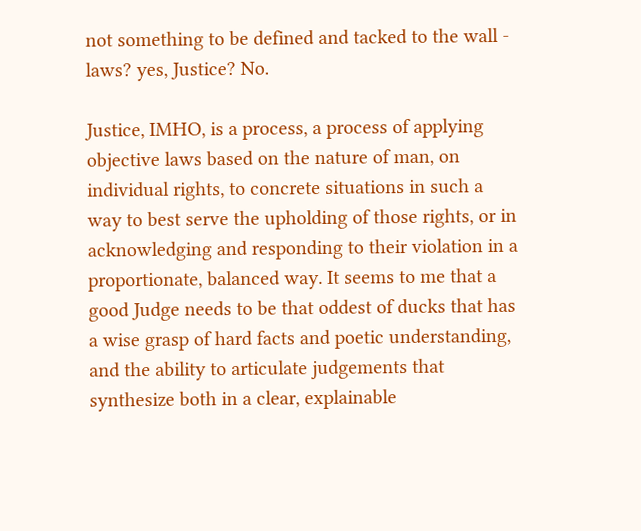not something to be defined and tacked to the wall - laws? yes, Justice? No.

Justice, IMHO, is a process, a process of applying objective laws based on the nature of man, on individual rights, to concrete situations in such a way to best serve the upholding of those rights, or in acknowledging and responding to their violation in a proportionate, balanced way. It seems to me that a good Judge needs to be that oddest of ducks that has a wise grasp of hard facts and poetic understanding, and the ability to articulate judgements that synthesize both in a clear, explainable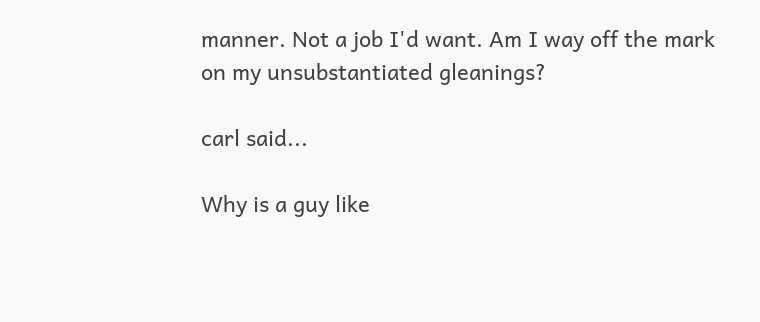manner. Not a job I'd want. Am I way off the mark on my unsubstantiated gleanings?

carl said...

Why is a guy like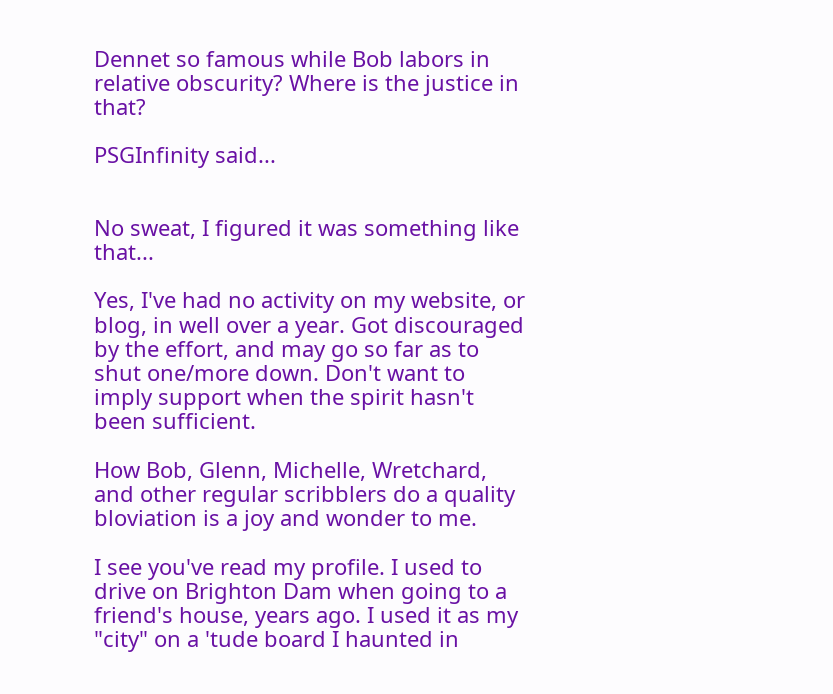Dennet so famous while Bob labors in relative obscurity? Where is the justice in that?

PSGInfinity said...


No sweat, I figured it was something like that...

Yes, I've had no activity on my website, or blog, in well over a year. Got discouraged by the effort, and may go so far as to shut one/more down. Don't want to imply support when the spirit hasn't been sufficient.

How Bob, Glenn, Michelle, Wretchard, and other regular scribblers do a quality bloviation is a joy and wonder to me.

I see you've read my profile. I used to drive on Brighton Dam when going to a friend's house, years ago. I used it as my "city" on a 'tude board I haunted in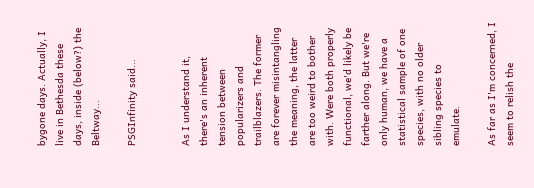bygone days. Actually, I live in Bethesda these days, inside (below?) the Beltway...

PSGInfinity said...


As I understand it, there's an inherent tension between popularizers and trailblazers. The former are forever misintangling the meaning, the latter are too weird to bother with. Were both properly functional, we'd likely be farther along. But we're only human, we have a statistical sample of one species, with no older sibling species to emulate.

As far as I'm concerned, I seem to relish the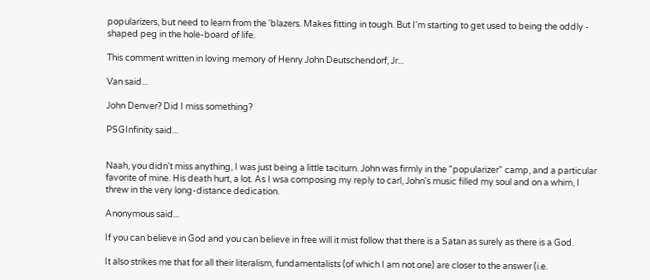popularizers, but need to learn from the 'blazers. Makes fitting in tough. But I'm starting to get used to being the oddly - shaped peg in the hole-board of life.

This comment written in loving memory of Henry John Deutschendorf, Jr...

Van said...

John Denver? Did I miss something?

PSGInfinity said...


Naah, you didn't miss anything, I was just being a little taciturn. John was firmly in the "popularizer" camp, and a particular favorite of mine. His death hurt, a lot. As I wsa composing my reply to carl, John's music filled my soul and on a whim, I threw in the very long-distance dedication.

Anonymous said...

If you can believe in God and you can believe in free will it mist follow that there is a Satan as surely as there is a God.

It also strikes me that for all their literalism, fundamentalists (of which I am not one) are closer to the answer (i.e.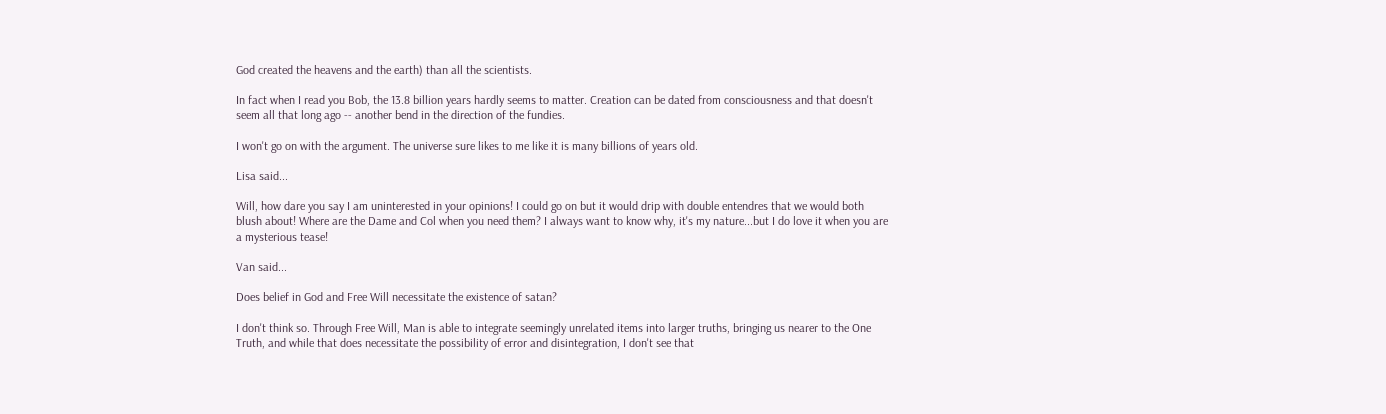God created the heavens and the earth) than all the scientists.

In fact when I read you Bob, the 13.8 billion years hardly seems to matter. Creation can be dated from consciousness and that doesn't seem all that long ago -- another bend in the direction of the fundies.

I won't go on with the argument. The universe sure likes to me like it is many billions of years old.

Lisa said...

Will, how dare you say I am uninterested in your opinions! I could go on but it would drip with double entendres that we would both blush about! Where are the Dame and Col when you need them? I always want to know why, it's my nature...but I do love it when you are a mysterious tease!

Van said...

Does belief in God and Free Will necessitate the existence of satan?

I don't think so. Through Free Will, Man is able to integrate seemingly unrelated items into larger truths, bringing us nearer to the One Truth, and while that does necessitate the possibility of error and disintegration, I don't see that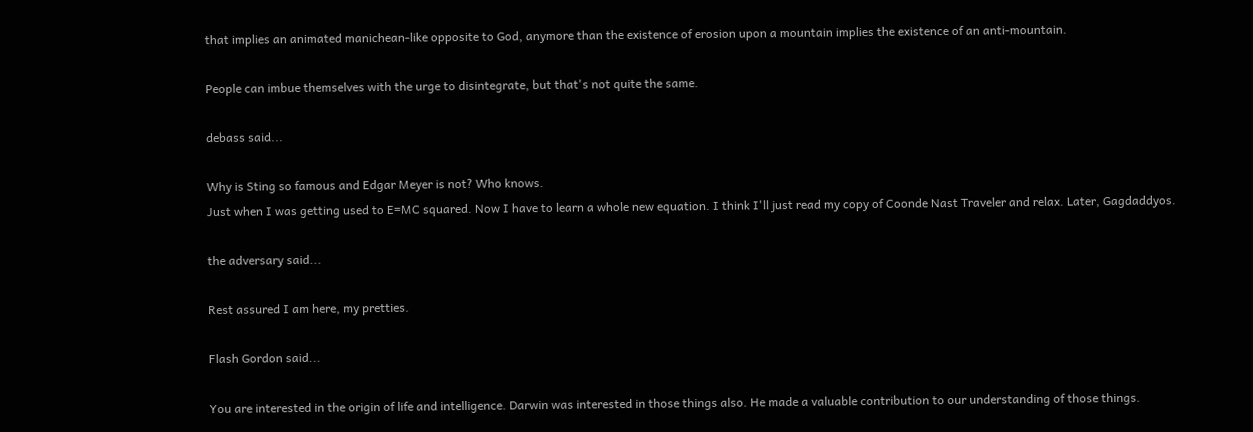that implies an animated manichean-like opposite to God, anymore than the existence of erosion upon a mountain implies the existence of an anti-mountain.

People can imbue themselves with the urge to disintegrate, but that's not quite the same.

debass said...

Why is Sting so famous and Edgar Meyer is not? Who knows.
Just when I was getting used to E=MC squared. Now I have to learn a whole new equation. I think I'll just read my copy of Coonde Nast Traveler and relax. Later, Gagdaddyos.

the adversary said...

Rest assured I am here, my pretties.

Flash Gordon said...

You are interested in the origin of life and intelligence. Darwin was interested in those things also. He made a valuable contribution to our understanding of those things.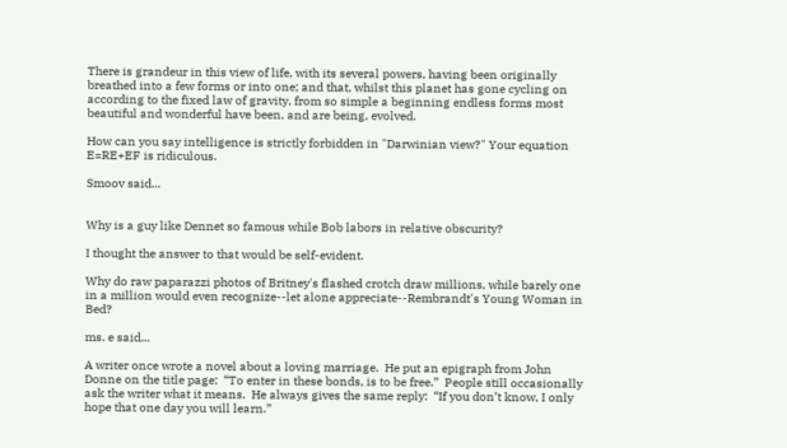There is grandeur in this view of life, with its several powers, having been originally breathed into a few forms or into one; and that, whilst this planet has gone cycling on according to the fixed law of gravity, from so simple a beginning endless forms most beautiful and wonderful have been, and are being, evolved.

How can you say intelligence is strictly forbidden in "Darwinian view?" Your equation E=RE+EF is ridiculous.

Smoov said...


Why is a guy like Dennet so famous while Bob labors in relative obscurity?

I thought the answer to that would be self-evident.

Why do raw paparazzi photos of Britney's flashed crotch draw millions, while barely one in a million would even recognize--let alone appreciate--Rembrandt's Young Woman in Bed?

ms. e said...

A writer once wrote a novel about a loving marriage.  He put an epigraph from John Donne on the title page:  “To enter in these bonds, is to be free.”  People still occasionally ask the writer what it means.  He always gives the same reply:  “If you don’t know, I only hope that one day you will learn.”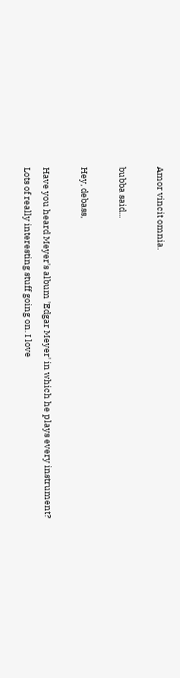Amor vincit omnia.

bubba said...

Hey, debass,

Have you heard Meyer's album 'Edgar Meyer' in which he plays every instrument? Lots of really interesting stuff going on. I love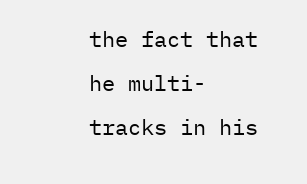the fact that he multi-tracks in his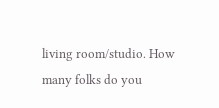living room/studio. How many folks do you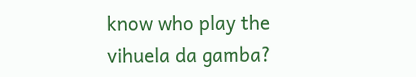know who play the vihuela da gamba?